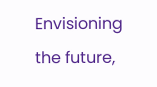Envisioning the future,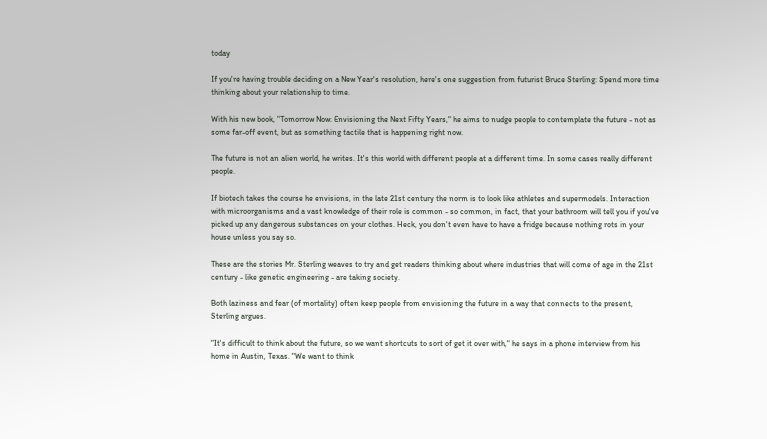today

If you're having trouble deciding on a New Year's resolution, here's one suggestion from futurist Bruce Sterling: Spend more time thinking about your relationship to time.

With his new book, "Tomorrow Now: Envisioning the Next Fifty Years," he aims to nudge people to contemplate the future - not as some far-off event, but as something tactile that is happening right now.

The future is not an alien world, he writes. It's this world with different people at a different time. In some cases really different people.

If biotech takes the course he envisions, in the late 21st century the norm is to look like athletes and supermodels. Interaction with microorganisms and a vast knowledge of their role is common - so common, in fact, that your bathroom will tell you if you've picked up any dangerous substances on your clothes. Heck, you don't even have to have a fridge because nothing rots in your house unless you say so.

These are the stories Mr. Sterling weaves to try and get readers thinking about where industries that will come of age in the 21st century - like genetic engineering - are taking society.

Both laziness and fear (of mortality) often keep people from envisioning the future in a way that connects to the present, Sterling argues.

"It's difficult to think about the future, so we want shortcuts to sort of get it over with," he says in a phone interview from his home in Austin, Texas. "We want to think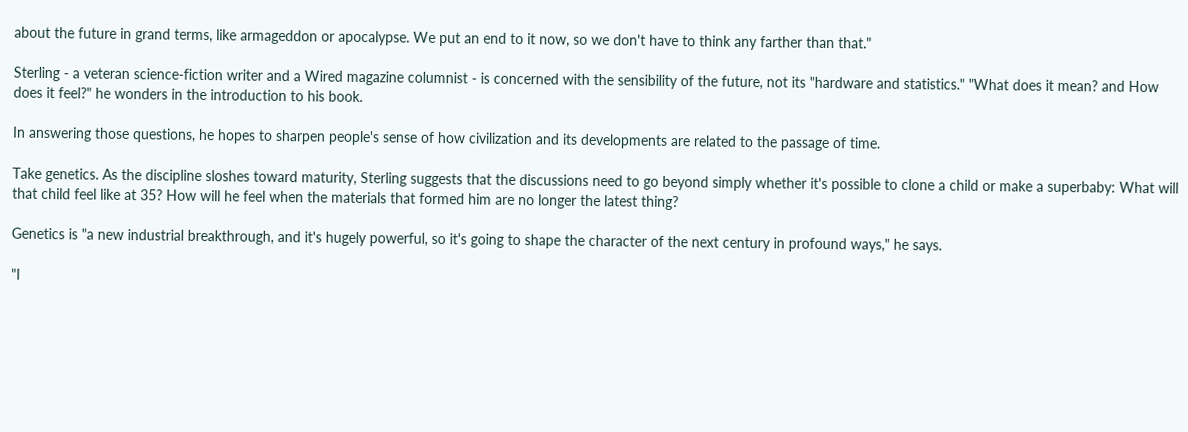about the future in grand terms, like armageddon or apocalypse. We put an end to it now, so we don't have to think any farther than that."

Sterling - a veteran science-fiction writer and a Wired magazine columnist - is concerned with the sensibility of the future, not its "hardware and statistics." "What does it mean? and How does it feel?" he wonders in the introduction to his book.

In answering those questions, he hopes to sharpen people's sense of how civilization and its developments are related to the passage of time.

Take genetics. As the discipline sloshes toward maturity, Sterling suggests that the discussions need to go beyond simply whether it's possible to clone a child or make a superbaby: What will that child feel like at 35? How will he feel when the materials that formed him are no longer the latest thing?

Genetics is "a new industrial breakthrough, and it's hugely powerful, so it's going to shape the character of the next century in profound ways," he says.

"I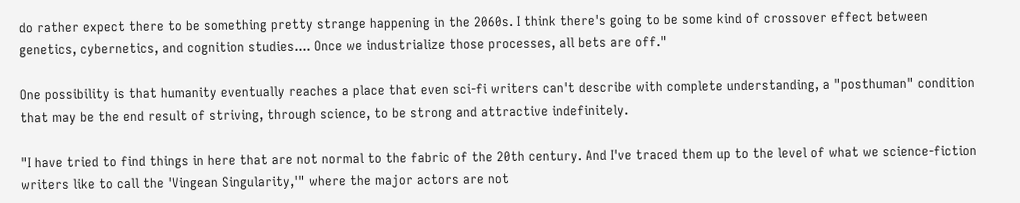do rather expect there to be something pretty strange happening in the 2060s. I think there's going to be some kind of crossover effect between genetics, cybernetics, and cognition studies.... Once we industrialize those processes, all bets are off."

One possibility is that humanity eventually reaches a place that even sci-fi writers can't describe with complete understanding, a "posthuman" condition that may be the end result of striving, through science, to be strong and attractive indefinitely.

"I have tried to find things in here that are not normal to the fabric of the 20th century. And I've traced them up to the level of what we science-fiction writers like to call the 'Vingean Singularity,'" where the major actors are not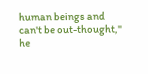human beings and can't be out-thought," he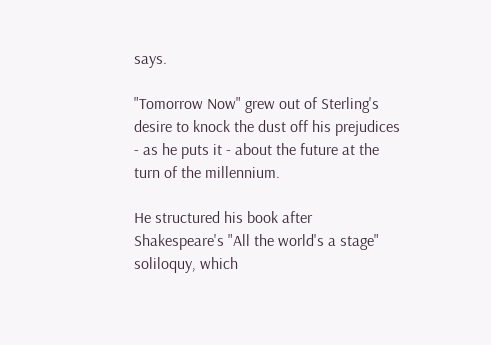says.

"Tomorrow Now" grew out of Sterling's desire to knock the dust off his prejudices - as he puts it - about the future at the turn of the millennium.

He structured his book after Shakespeare's "All the world's a stage" soliloquy, which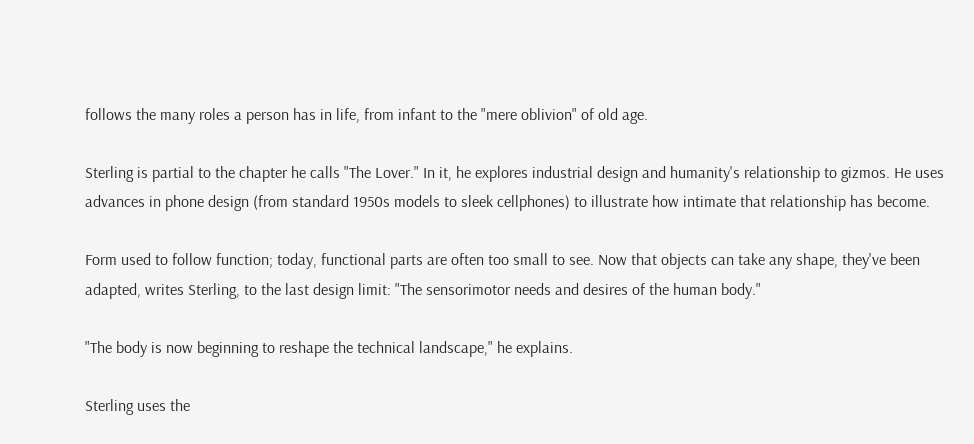follows the many roles a person has in life, from infant to the "mere oblivion" of old age.

Sterling is partial to the chapter he calls "The Lover." In it, he explores industrial design and humanity's relationship to gizmos. He uses advances in phone design (from standard 1950s models to sleek cellphones) to illustrate how intimate that relationship has become.

Form used to follow function; today, functional parts are often too small to see. Now that objects can take any shape, they've been adapted, writes Sterling, to the last design limit: "The sensorimotor needs and desires of the human body."

"The body is now beginning to reshape the technical landscape," he explains.

Sterling uses the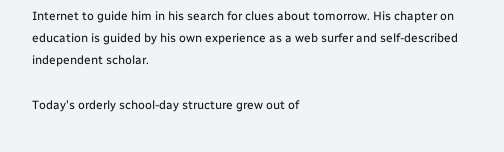Internet to guide him in his search for clues about tomorrow. His chapter on education is guided by his own experience as a web surfer and self-described independent scholar.

Today's orderly school-day structure grew out of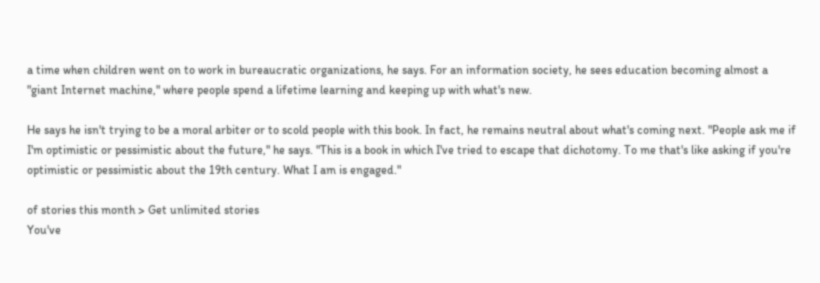a time when children went on to work in bureaucratic organizations, he says. For an information society, he sees education becoming almost a "giant Internet machine," where people spend a lifetime learning and keeping up with what's new.

He says he isn't trying to be a moral arbiter or to scold people with this book. In fact, he remains neutral about what's coming next. "People ask me if I'm optimistic or pessimistic about the future," he says. "This is a book in which I've tried to escape that dichotomy. To me that's like asking if you're optimistic or pessimistic about the 19th century. What I am is engaged."

of stories this month > Get unlimited stories
You've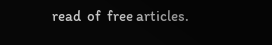read  of  free articles.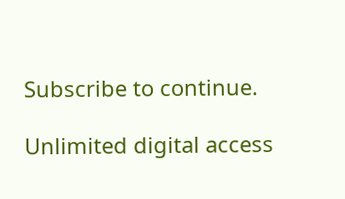Subscribe to continue.

Unlimited digital access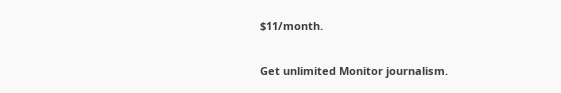$11/month.

Get unlimited Monitor journalism.